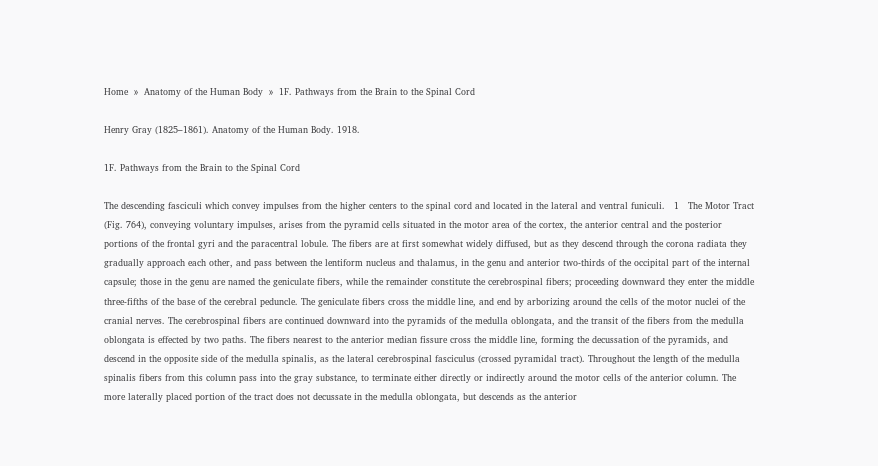Home  »  Anatomy of the Human Body  »  1F. Pathways from the Brain to the Spinal Cord

Henry Gray (1825–1861). Anatomy of the Human Body. 1918.

1F. Pathways from the Brain to the Spinal Cord

The descending fasciculi which convey impulses from the higher centers to the spinal cord and located in the lateral and ventral funiculi.   1   The Motor Tract (Fig. 764), conveying voluntary impulses, arises from the pyramid cells situated in the motor area of the cortex, the anterior central and the posterior portions of the frontal gyri and the paracentral lobule. The fibers are at first somewhat widely diffused, but as they descend through the corona radiata they gradually approach each other, and pass between the lentiform nucleus and thalamus, in the genu and anterior two-thirds of the occipital part of the internal capsule; those in the genu are named the geniculate fibers, while the remainder constitute the cerebrospinal fibers; proceeding downward they enter the middle three-fifths of the base of the cerebral peduncle. The geniculate fibers cross the middle line, and end by arborizing around the cells of the motor nuclei of the cranial nerves. The cerebrospinal fibers are continued downward into the pyramids of the medulla oblongata, and the transit of the fibers from the medulla oblongata is effected by two paths. The fibers nearest to the anterior median fissure cross the middle line, forming the decussation of the pyramids, and descend in the opposite side of the medulla spinalis, as the lateral cerebrospinal fasciculus (crossed pyramidal tract). Throughout the length of the medulla spinalis fibers from this column pass into the gray substance, to terminate either directly or indirectly around the motor cells of the anterior column. The more laterally placed portion of the tract does not decussate in the medulla oblongata, but descends as the anterior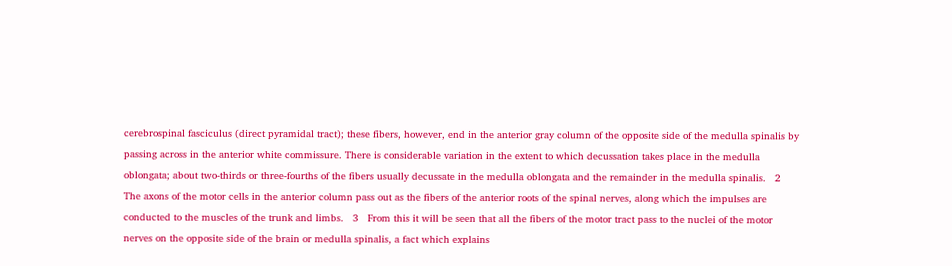cerebrospinal fasciculus (direct pyramidal tract); these fibers, however, end in the anterior gray column of the opposite side of the medulla spinalis by passing across in the anterior white commissure. There is considerable variation in the extent to which decussation takes place in the medulla oblongata; about two-thirds or three-fourths of the fibers usually decussate in the medulla oblongata and the remainder in the medulla spinalis.   2   The axons of the motor cells in the anterior column pass out as the fibers of the anterior roots of the spinal nerves, along which the impulses are conducted to the muscles of the trunk and limbs.   3   From this it will be seen that all the fibers of the motor tract pass to the nuclei of the motor nerves on the opposite side of the brain or medulla spinalis, a fact which explains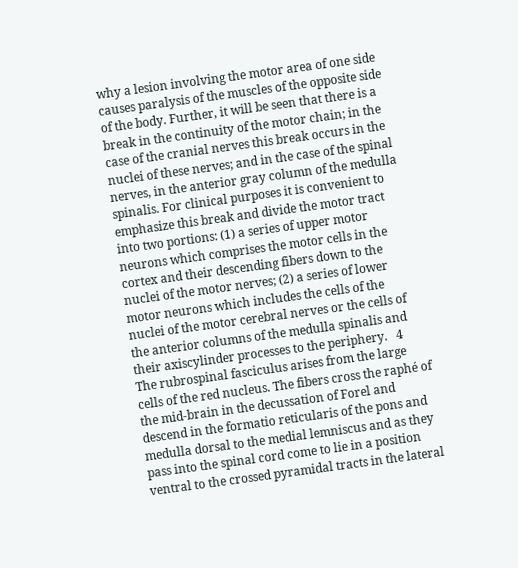why a lesion involving the motor area of one side causes paralysis of the muscles of the opposite side of the body. Further, it will be seen that there is a break in the continuity of the motor chain; in the case of the cranial nerves this break occurs in the nuclei of these nerves; and in the case of the spinal nerves, in the anterior gray column of the medulla spinalis. For clinical purposes it is convenient to emphasize this break and divide the motor tract into two portions: (1) a series of upper motor neurons which comprises the motor cells in the cortex and their descending fibers down to the nuclei of the motor nerves; (2) a series of lower motor neurons which includes the cells of the nuclei of the motor cerebral nerves or the cells of the anterior columns of the medulla spinalis and their axiscylinder processes to the periphery.   4   The rubrospinal fasciculus arises from the large cells of the red nucleus. The fibers cross the raphé of the mid-brain in the decussation of Forel and descend in the formatio reticularis of the pons and medulla dorsal to the medial lemniscus and as they pass into the spinal cord come to lie in a position ventral to the crossed pyramidal tracts in the lateral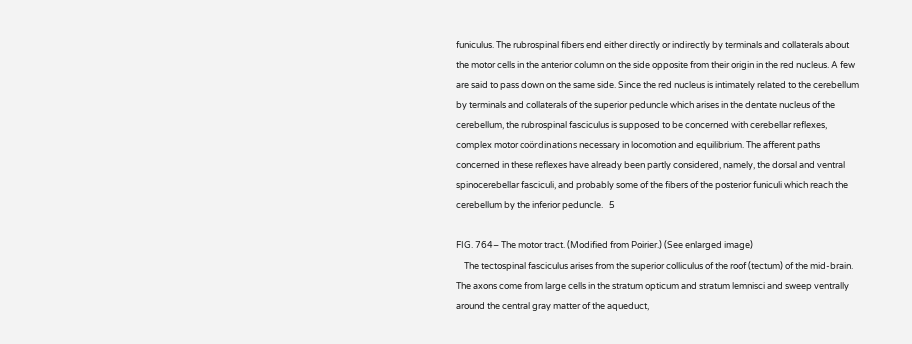funiculus. The rubrospinal fibers end either directly or indirectly by terminals and collaterals about the motor cells in the anterior column on the side opposite from their origin in the red nucleus. A few are said to pass down on the same side. Since the red nucleus is intimately related to the cerebellum by terminals and collaterals of the superior peduncle which arises in the dentate nucleus of the cerebellum, the rubrospinal fasciculus is supposed to be concerned with cerebellar reflexes, complex motor coördinations necessary in locomotion and equilibrium. The afferent paths concerned in these reflexes have already been partly considered, namely, the dorsal and ventral spinocerebellar fasciculi, and probably some of the fibers of the posterior funiculi which reach the cerebellum by the inferior peduncle.   5

FIG. 764– The motor tract. (Modified from Poirier.) (See enlarged image)
    The tectospinal fasciculus arises from the superior colliculus of the roof (tectum) of the mid-brain. The axons come from large cells in the stratum opticum and stratum lemnisci and sweep ventrally around the central gray matter of the aqueduct,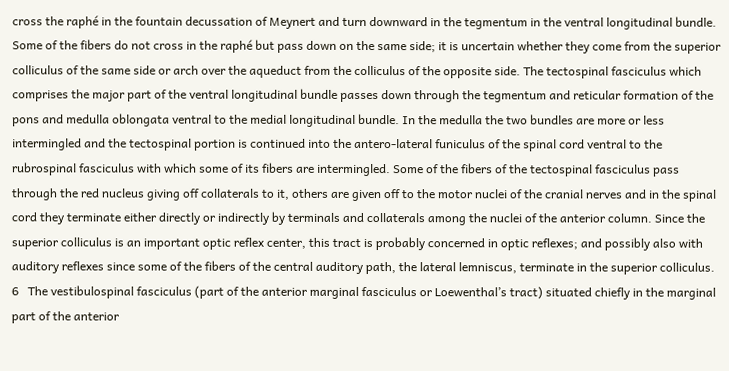cross the raphé in the fountain decussation of Meynert and turn downward in the tegmentum in the ventral longitudinal bundle. Some of the fibers do not cross in the raphé but pass down on the same side; it is uncertain whether they come from the superior colliculus of the same side or arch over the aqueduct from the colliculus of the opposite side. The tectospinal fasciculus which comprises the major part of the ventral longitudinal bundle passes down through the tegmentum and reticular formation of the pons and medulla oblongata ventral to the medial longitudinal bundle. In the medulla the two bundles are more or less intermingled and the tectospinal portion is continued into the antero-lateral funiculus of the spinal cord ventral to the rubrospinal fasciculus with which some of its fibers are intermingled. Some of the fibers of the tectospinal fasciculus pass through the red nucleus giving off collaterals to it, others are given off to the motor nuclei of the cranial nerves and in the spinal cord they terminate either directly or indirectly by terminals and collaterals among the nuclei of the anterior column. Since the superior colliculus is an important optic reflex center, this tract is probably concerned in optic reflexes; and possibly also with auditory reflexes since some of the fibers of the central auditory path, the lateral lemniscus, terminate in the superior colliculus.   6   The vestibulospinal fasciculus (part of the anterior marginal fasciculus or Loewenthal’s tract) situated chiefly in the marginal part of the anterior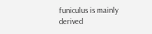funiculus is mainly derived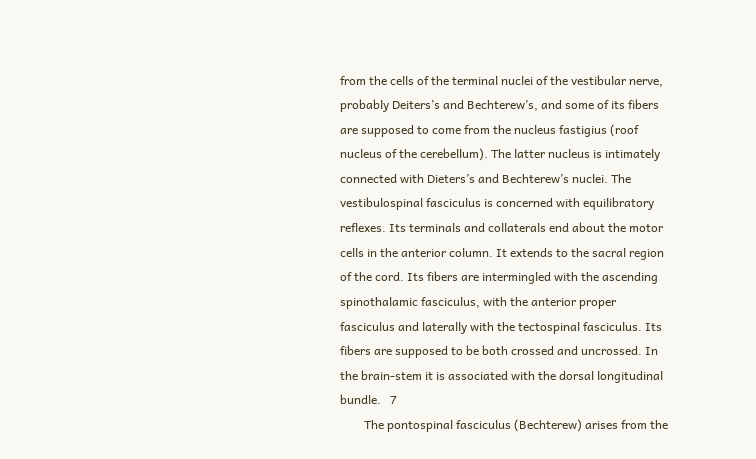from the cells of the terminal nuclei of the vestibular nerve, probably Deiters’s and Bechterew’s, and some of its fibers are supposed to come from the nucleus fastigius (roof nucleus of the cerebellum). The latter nucleus is intimately connected with Dieters’s and Bechterew’s nuclei. The vestibulospinal fasciculus is concerned with equilibratory reflexes. Its terminals and collaterals end about the motor cells in the anterior column. It extends to the sacral region of the cord. Its fibers are intermingled with the ascending spinothalamic fasciculus, with the anterior proper fasciculus and laterally with the tectospinal fasciculus. Its fibers are supposed to be both crossed and uncrossed. In the brain-stem it is associated with the dorsal longitudinal bundle.   7
        The pontospinal fasciculus (Bechterew) arises from the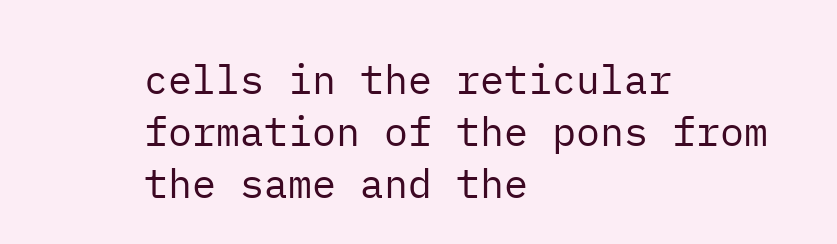cells in the reticular formation of the pons from the same and the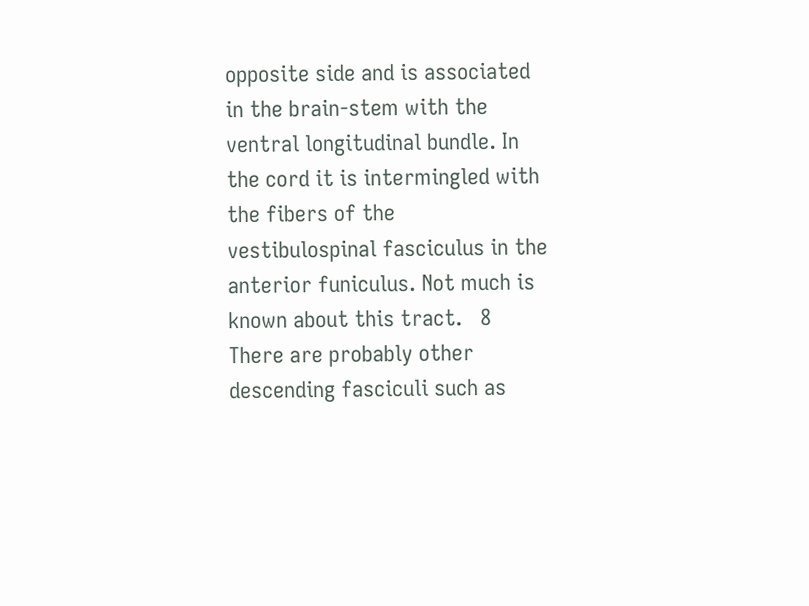opposite side and is associated in the brain-stem with the ventral longitudinal bundle. In the cord it is intermingled with the fibers of the vestibulospinal fasciculus in the anterior funiculus. Not much is known about this tract.   8   There are probably other descending fasciculi such as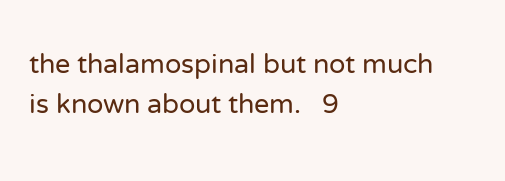the thalamospinal but not much is known about them.   9